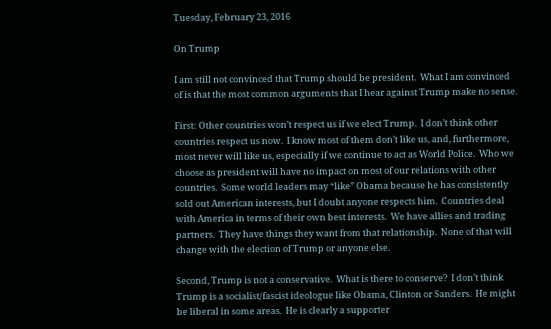Tuesday, February 23, 2016

On Trump

I am still not convinced that Trump should be president.  What I am convinced of is that the most common arguments that I hear against Trump make no sense.

First: Other countries won’t respect us if we elect Trump.  I don’t think other countries respect us now.  I know most of them don’t like us, and, furthermore, most never will like us, especially if we continue to act as World Police.  Who we choose as president will have no impact on most of our relations with other countries.  Some world leaders may “like” Obama because he has consistently sold out American interests, but I doubt anyone respects him.  Countries deal with America in terms of their own best interests.  We have allies and trading partners.  They have things they want from that relationship.  None of that will change with the election of Trump or anyone else.

Second, Trump is not a conservative.  What is there to conserve?  I don’t think Trump is a socialist/fascist ideologue like Obama, Clinton or Sanders.  He might be liberal in some areas.  He is clearly a supporter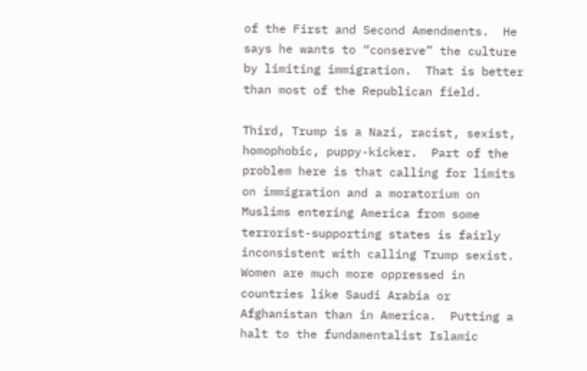of the First and Second Amendments.  He says he wants to “conserve” the culture by limiting immigration.  That is better than most of the Republican field.

Third, Trump is a Nazi, racist, sexist, homophobic, puppy-kicker.  Part of the problem here is that calling for limits on immigration and a moratorium on Muslims entering America from some terrorist-supporting states is fairly inconsistent with calling Trump sexist.  Women are much more oppressed in countries like Saudi Arabia or Afghanistan than in America.  Putting a halt to the fundamentalist Islamic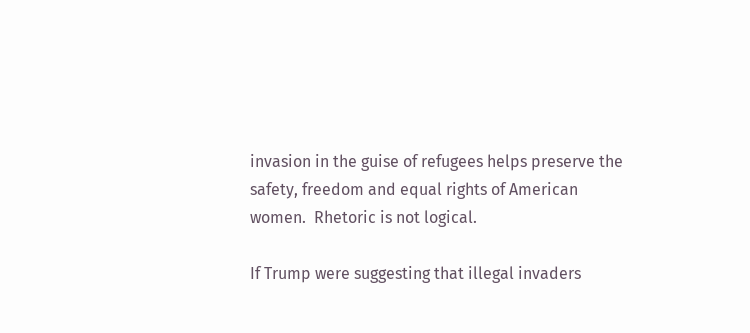invasion in the guise of refugees helps preserve the safety, freedom and equal rights of American women.  Rhetoric is not logical.

If Trump were suggesting that illegal invaders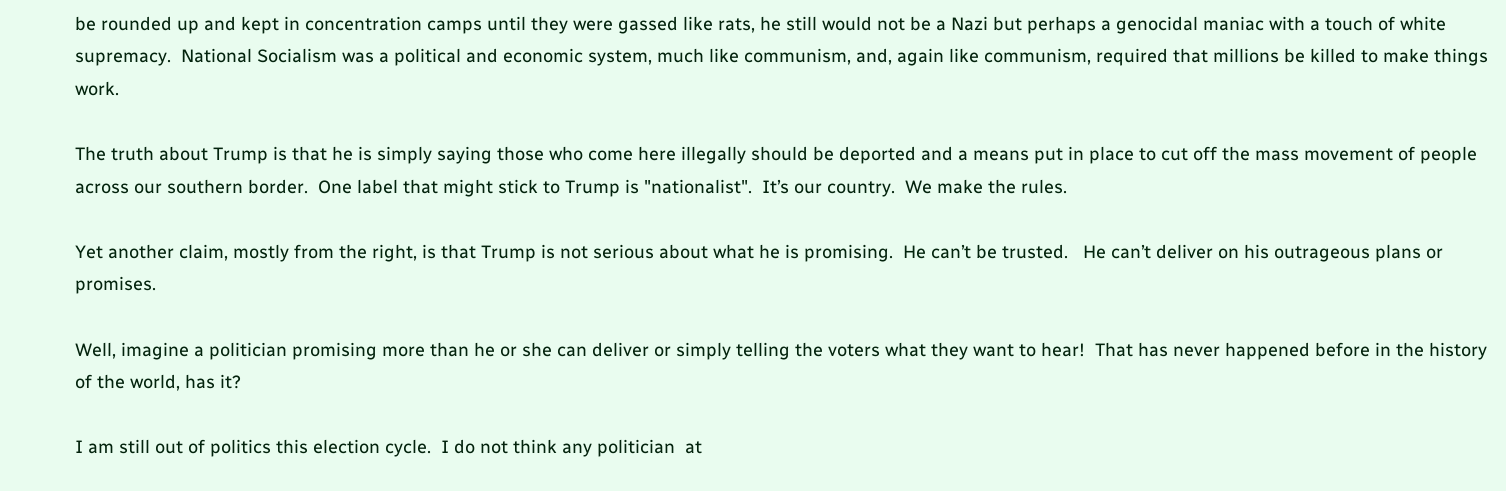be rounded up and kept in concentration camps until they were gassed like rats, he still would not be a Nazi but perhaps a genocidal maniac with a touch of white supremacy.  National Socialism was a political and economic system, much like communism, and, again like communism, required that millions be killed to make things work.

The truth about Trump is that he is simply saying those who come here illegally should be deported and a means put in place to cut off the mass movement of people across our southern border.  One label that might stick to Trump is "nationalist".  It’s our country.  We make the rules.

Yet another claim, mostly from the right, is that Trump is not serious about what he is promising.  He can’t be trusted.   He can’t deliver on his outrageous plans or promises.

Well, imagine a politician promising more than he or she can deliver or simply telling the voters what they want to hear!  That has never happened before in the history of the world, has it?

I am still out of politics this election cycle.  I do not think any politician  at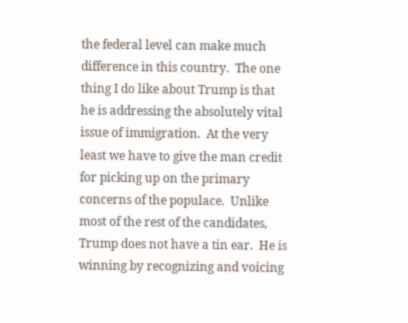the federal level can make much difference in this country.  The one thing I do like about Trump is that he is addressing the absolutely vital issue of immigration.  At the very least we have to give the man credit for picking up on the primary concerns of the populace.  Unlike most of the rest of the candidates, Trump does not have a tin ear.  He is winning by recognizing and voicing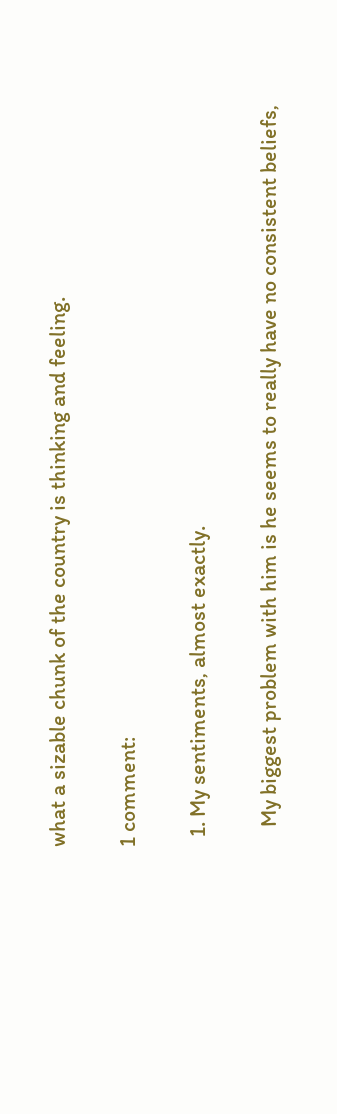what a sizable chunk of the country is thinking and feeling.

1 comment:

  1. My sentiments, almost exactly.

    My biggest problem with him is he seems to really have no consistent beliefs,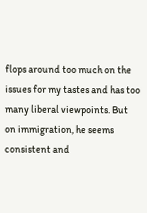flops around too much on the issues for my tastes and has too many liberal viewpoints. But on immigration, he seems consistent and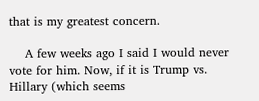that is my greatest concern.

    A few weeks ago I said I would never vote for him. Now, if it is Trump vs. Hillary (which seems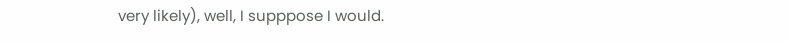very likely), well, I supppose I would.